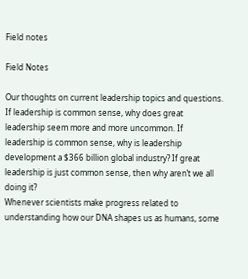Field notes

Field Notes

Our thoughts on current leadership topics and questions.
If leadership is common sense, why does great leadership seem more and more uncommon. If leadership is common sense, why is leadership development a $366 billion global industry? If great leadership is just common sense, then why aren’t we all doing it?
Whenever scientists make progress related to understanding how our DNA shapes us as humans, some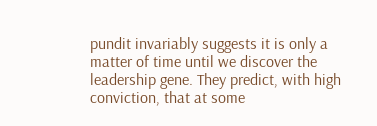pundit invariably suggests it is only a matter of time until we discover the leadership gene. They predict, with high conviction, that at some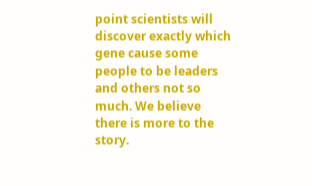point scientists will discover exactly which gene cause some people to be leaders and others not so much. We believe there is more to the story.